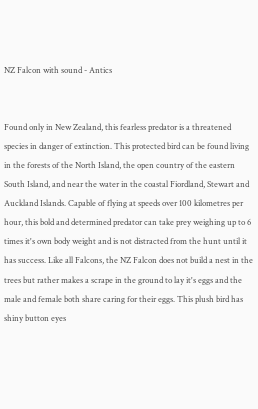NZ Falcon with sound - Antics


Found only in New Zealand, this fearless predator is a threatened species in danger of extinction. This protected bird can be found living in the forests of the North Island, the open country of the eastern South Island, and near the water in the coastal Fiordland, Stewart and Auckland Islands. Capable of flying at speeds over 100 kilometres per hour, this bold and determined predator can take prey weighing up to 6 times it's own body weight and is not distracted from the hunt until it has success. Like all Falcons, the NZ Falcon does not build a nest in the trees but rather makes a scrape in the ground to lay it's eggs and the male and female both share caring for their eggs. This plush bird has shiny button eyes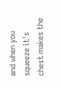and when you squeeze it's chest makes the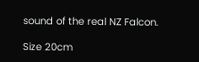sound of the real NZ Falcon.

Size 20cm